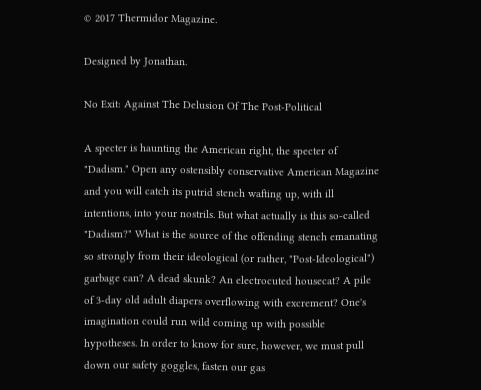© 2017 Thermidor Magazine.

Designed by Jonathan.

No Exit: Against The Delusion Of The Post-Political

A specter is haunting the American right, the specter of "Dadism." Open any ostensibly conservative American Magazine and you will catch its putrid stench wafting up, with ill intentions, into your nostrils. But what actually is this so-called "Dadism?" What is the source of the offending stench emanating so strongly from their ideological (or rather, "Post-Ideological") garbage can? A dead skunk? An electrocuted housecat? A pile of 3-day old adult diapers overflowing with excrement? One's imagination could run wild coming up with possible hypotheses. In order to know for sure, however, we must pull down our safety goggles, fasten our gas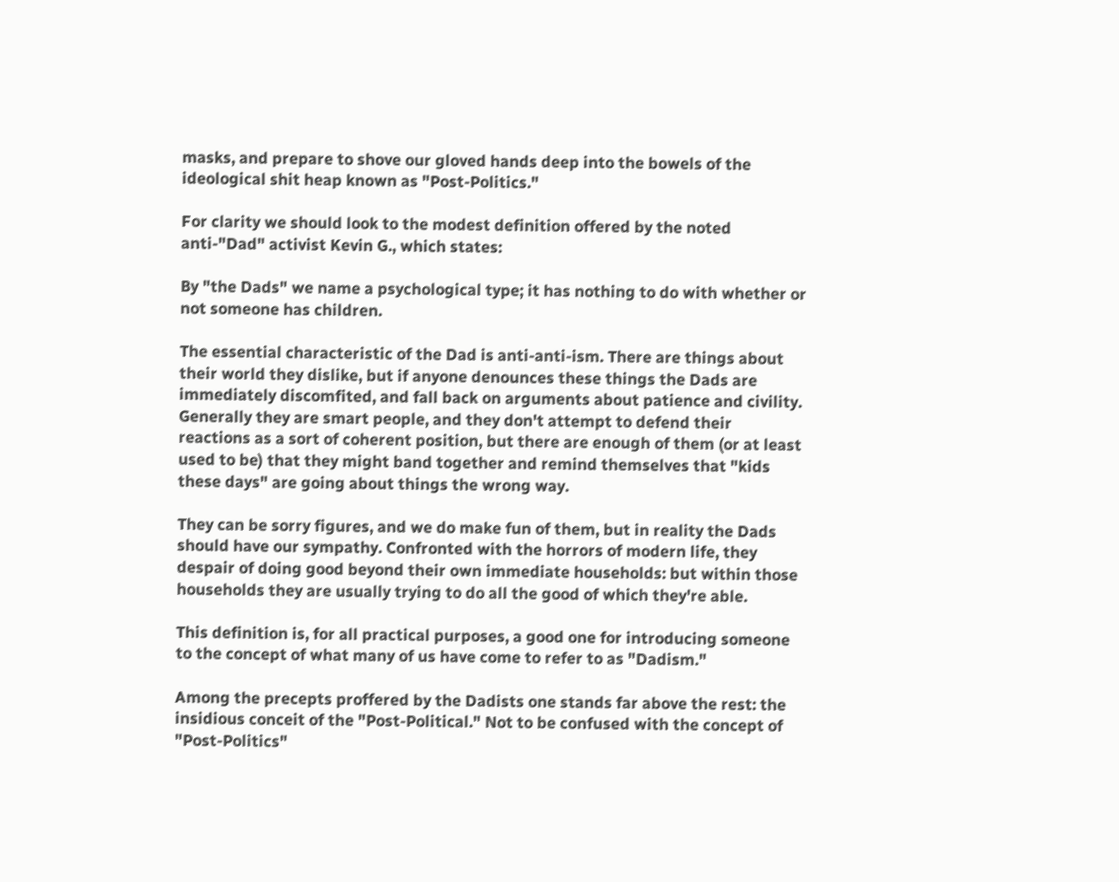masks, and prepare to shove our gloved hands deep into the bowels of the ideological shit heap known as "Post-Politics."

For clarity we should look to the modest definition offered by the noted anti-"Dad" activist Kevin G., which states:

By "the Dads" we name a psychological type; it has nothing to do with whether or not someone has children.

The essential characteristic of the Dad is anti-anti-ism. There are things about their world they dislike, but if anyone denounces these things the Dads are immediately discomfited, and fall back on arguments about patience and civility. Generally they are smart people, and they don't attempt to defend their reactions as a sort of coherent position, but there are enough of them (or at least used to be) that they might band together and remind themselves that "kids these days" are going about things the wrong way.

They can be sorry figures, and we do make fun of them, but in reality the Dads should have our sympathy. Confronted with the horrors of modern life, they despair of doing good beyond their own immediate households: but within those households they are usually trying to do all the good of which they're able.

This definition is, for all practical purposes, a good one for introducing someone to the concept of what many of us have come to refer to as "Dadism."

Among the precepts proffered by the Dadists one stands far above the rest: the insidious conceit of the "Post-Political." Not to be confused with the concept of "Post-Politics"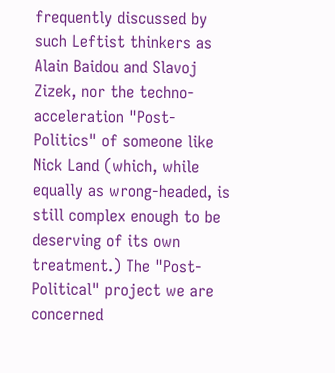frequently discussed by such Leftist thinkers as Alain Baidou and Slavoj Zizek, nor the techno-acceleration "Post-Politics" of someone like Nick Land (which, while equally as wrong-headed, is still complex enough to be deserving of its own treatment.) The "Post-Political" project we are concerned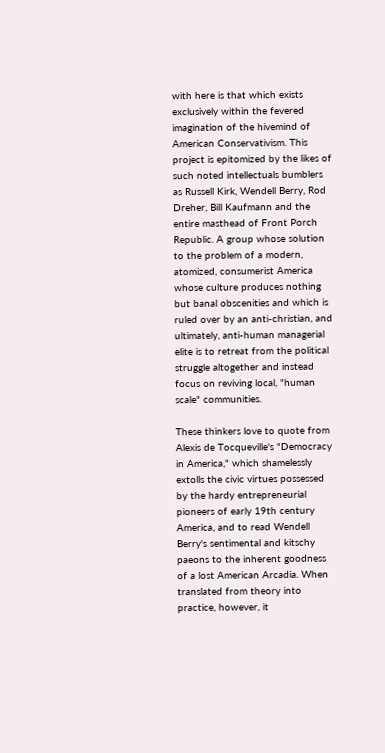with here is that which exists exclusively within the fevered imagination of the hivemind of American Conservativism. This project is epitomized by the likes of such noted intellectuals bumblers as Russell Kirk, Wendell Berry, Rod Dreher, Bill Kaufmann and the entire masthead of Front Porch Republic. A group whose solution to the problem of a modern, atomized, consumerist America whose culture produces nothing but banal obscenities and which is ruled over by an anti-christian, and ultimately, anti-human managerial elite is to retreat from the political struggle altogether and instead focus on reviving local, "human scale" communities.

These thinkers love to quote from Alexis de Tocqueville's "Democracy in America," which shamelessly extolls the civic virtues possessed by the hardy entrepreneurial pioneers of early 19th century America, and to read Wendell Berry's sentimental and kitschy paeons to the inherent goodness of a lost American Arcadia. When translated from theory into practice, however, it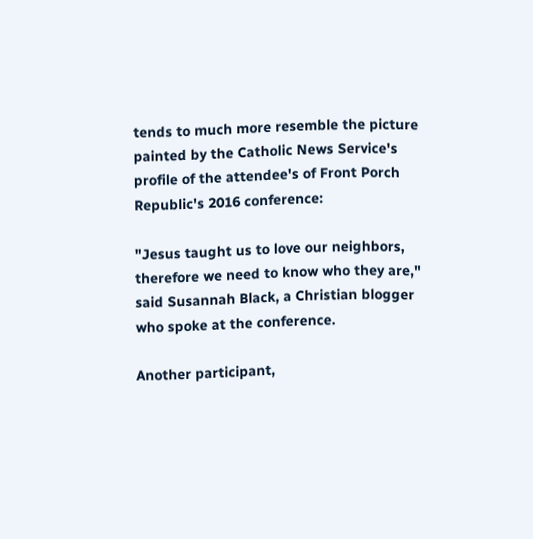tends to much more resemble the picture painted by the Catholic News Service's profile of the attendee's of Front Porch Republic's 2016 conference:

"Jesus taught us to love our neighbors, therefore we need to know who they are," said Susannah Black, a Christian blogger who spoke at the conference.

Another participant,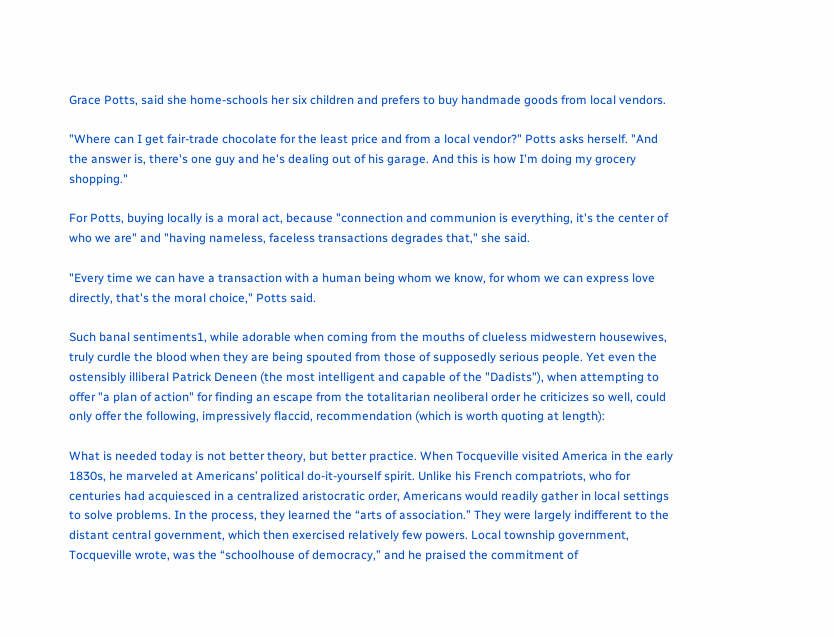Grace Potts, said she home-schools her six children and prefers to buy handmade goods from local vendors.

"Where can I get fair-trade chocolate for the least price and from a local vendor?" Potts asks herself. "And the answer is, there's one guy and he's dealing out of his garage. And this is how I'm doing my grocery shopping."

For Potts, buying locally is a moral act, because "connection and communion is everything, it's the center of who we are" and "having nameless, faceless transactions degrades that," she said.

"Every time we can have a transaction with a human being whom we know, for whom we can express love directly, that's the moral choice," Potts said.

Such banal sentiments1, while adorable when coming from the mouths of clueless midwestern housewives, truly curdle the blood when they are being spouted from those of supposedly serious people. Yet even the ostensibly illiberal Patrick Deneen (the most intelligent and capable of the "Dadists"), when attempting to offer "a plan of action" for finding an escape from the totalitarian neoliberal order he criticizes so well, could only offer the following, impressively flaccid, recommendation (which is worth quoting at length):

What is needed today is not better theory, but better practice. When Tocqueville visited America in the early 1830s, he marveled at Americans’ political do-it-yourself spirit. Unlike his French compatriots, who for centuries had acquiesced in a centralized aristocratic order, Americans would readily gather in local settings to solve problems. In the process, they learned the “arts of association.” They were largely indifferent to the distant central government, which then exercised relatively few powers. Local township government, Tocqueville wrote, was the “schoolhouse of democracy,” and he praised the commitment of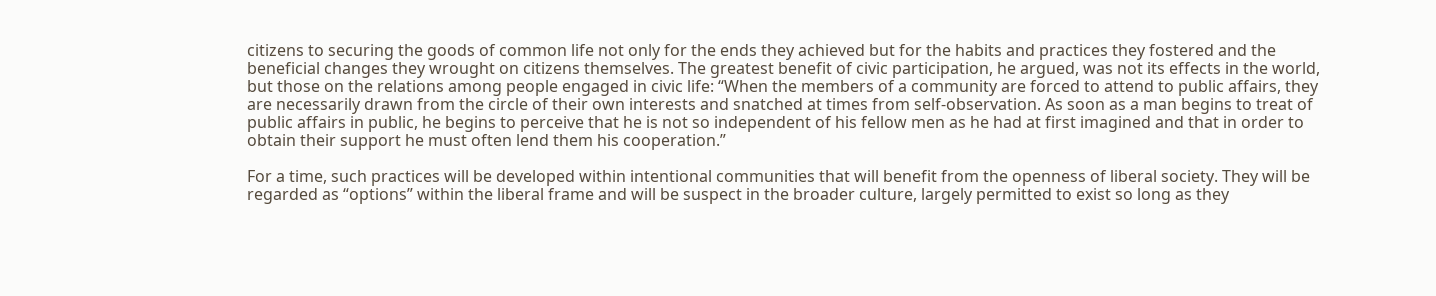citizens to securing the goods of common life not only for the ends they achieved but for the habits and practices they fostered and the beneficial changes they wrought on citizens themselves. The greatest benefit of civic participation, he argued, was not its effects in the world, but those on the relations among people engaged in civic life: “When the members of a community are forced to attend to public affairs, they are necessarily drawn from the circle of their own interests and snatched at times from self-observation. As soon as a man begins to treat of public affairs in public, he begins to perceive that he is not so independent of his fellow men as he had at first imagined and that in order to obtain their support he must often lend them his cooperation.”

For a time, such practices will be developed within intentional communities that will benefit from the openness of liberal society. They will be regarded as “options” within the liberal frame and will be suspect in the broader culture, largely permitted to exist so long as they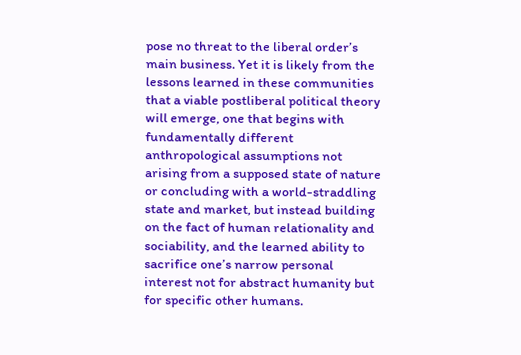pose no threat to the liberal order’s main business. Yet it is likely from the lessons learned in these communities that a viable postliberal political theory will emerge, one that begins with fundamentally different anthropological assumptions not arising from a supposed state of nature or concluding with a world-straddling state and market, but instead building on the fact of human relationality and sociability, and the learned ability to sacrifice one’s narrow personal interest not for abstract humanity but for specific other humans.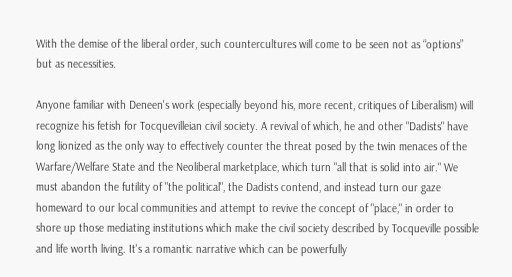With the demise of the liberal order, such countercultures will come to be seen not as “options” but as necessities.

Anyone familiar with Deneen's work (especially beyond his, more recent, critiques of Liberalism) will recognize his fetish for Tocquevilleian civil society. A revival of which, he and other "Dadists" have long lionized as the only way to effectively counter the threat posed by the twin menaces of the Warfare/Welfare State and the Neoliberal marketplace, which turn "all that is solid into air." We must abandon the futility of "the political", the Dadists contend, and instead turn our gaze homeward to our local communities and attempt to revive the concept of "place," in order to shore up those mediating institutions which make the civil society described by Tocqueville possible and life worth living. It's a romantic narrative which can be powerfully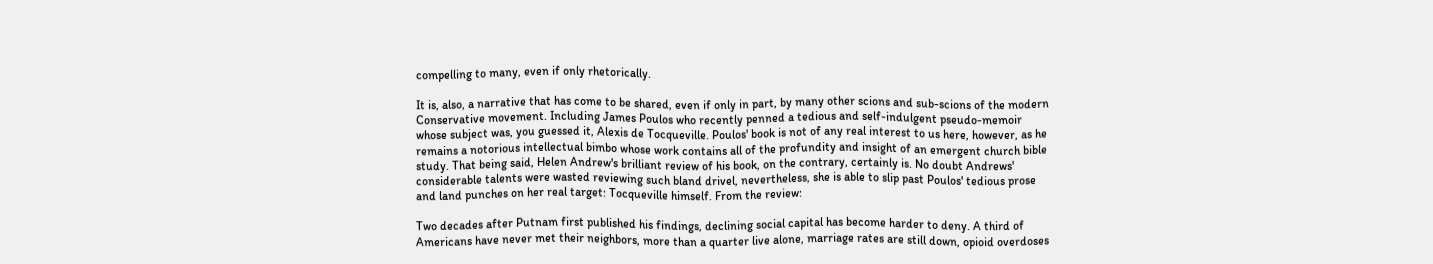compelling to many, even if only rhetorically.

It is, also, a narrative that has come to be shared, even if only in part, by many other scions and sub-scions of the modern Conservative movement. Including James Poulos who recently penned a tedious and self-indulgent pseudo-memoir whose subject was, you guessed it, Alexis de Tocqueville. Poulos' book is not of any real interest to us here, however, as he remains a notorious intellectual bimbo whose work contains all of the profundity and insight of an emergent church bible study. That being said, Helen Andrew's brilliant review of his book, on the contrary, certainly is. No doubt Andrews' considerable talents were wasted reviewing such bland drivel, nevertheless, she is able to slip past Poulos' tedious prose and land punches on her real target: Tocqueville himself. From the review:

Two decades after Putnam first published his findings, declining social capital has become harder to deny. A third of Americans have never met their neighbors, more than a quarter live alone, marriage rates are still down, opioid overdoses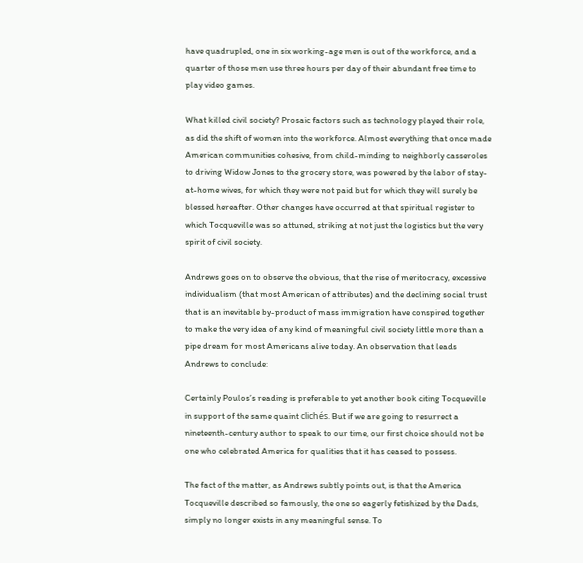have quadrupled, one in six working-age men is out of the workforce, and a quarter of those men use three hours per day of their abundant free time to play video games.

What killed civil society? Prosaic factors such as technology played their role, as did the shift of women into the workforce. Almost everything that once made American communities cohesive, from child-minding to neighborly casseroles to driving Widow Jones to the grocery store, was powered by the labor of stay-at-home wives, for which they were not paid but for which they will surely be blessed hereafter. Other changes have occurred at that spiritual register to which Tocqueville was so attuned, striking at not just the logistics but the very spirit of civil society.

Andrews goes on to observe the obvious, that the rise of meritocracy, excessive individualism (that most American of attributes) and the declining social trust that is an inevitable by-product of mass immigration have conspired together to make the very idea of any kind of meaningful civil society little more than a pipe dream for most Americans alive today. An observation that leads Andrews to conclude:

Certainly Poulos’s reading is preferable to yet another book citing Tocqueville in support of the same quaint clichés. But if we are going to resurrect a nineteenth-century author to speak to our time, our first choice should not be one who celebrated America for qualities that it has ceased to possess.

The fact of the matter, as Andrews subtly points out, is that the America Tocqueville described so famously, the one so eagerly fetishized by the Dads, simply no longer exists in any meaningful sense. To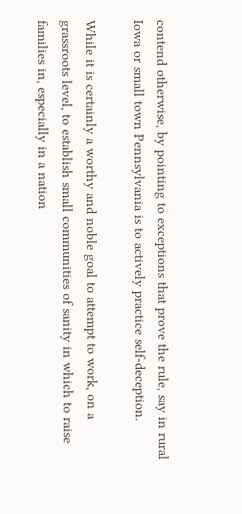contend otherwise, by pointing to exceptions that prove the rule, say in rural Iowa or small town Pennsylvania is to actively practice self-deception.

While it is certainly a worthy and noble goal to attempt to work, on a grassroots level, to establish small communities of sanity in which to raise families in, especially in a nation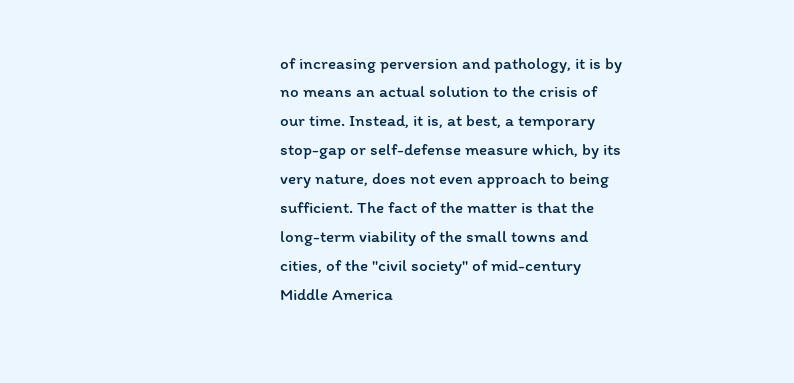of increasing perversion and pathology, it is by no means an actual solution to the crisis of our time. Instead, it is, at best, a temporary stop-gap or self-defense measure which, by its very nature, does not even approach to being sufficient. The fact of the matter is that the long-term viability of the small towns and cities, of the "civil society" of mid-century Middle America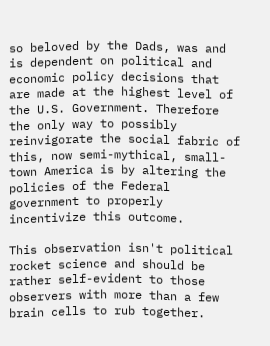so beloved by the Dads, was and is dependent on political and economic policy decisions that are made at the highest level of the U.S. Government. Therefore the only way to possibly reinvigorate the social fabric of this, now semi-mythical, small-town America is by altering the policies of the Federal government to properly incentivize this outcome.

This observation isn't political rocket science and should be rather self-evident to those observers with more than a few brain cells to rub together.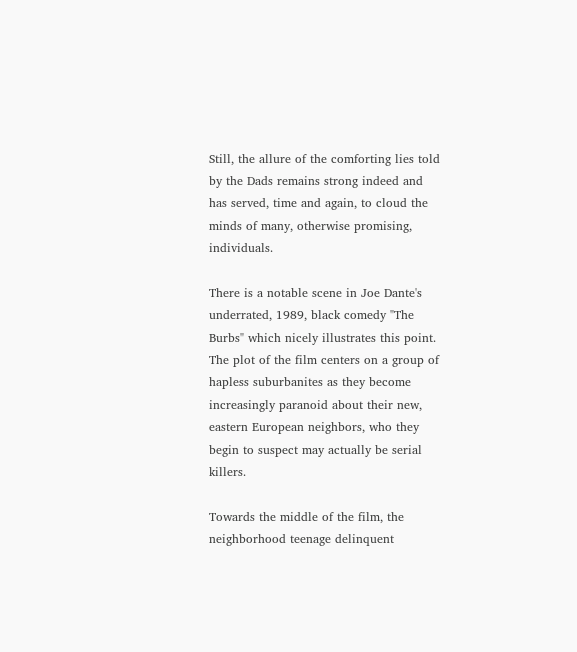Still, the allure of the comforting lies told by the Dads remains strong indeed and has served, time and again, to cloud the minds of many, otherwise promising, individuals.

There is a notable scene in Joe Dante's underrated, 1989, black comedy "The Burbs" which nicely illustrates this point. The plot of the film centers on a group of hapless suburbanites as they become increasingly paranoid about their new, eastern European neighbors, who they begin to suspect may actually be serial killers.

Towards the middle of the film, the neighborhood teenage delinquent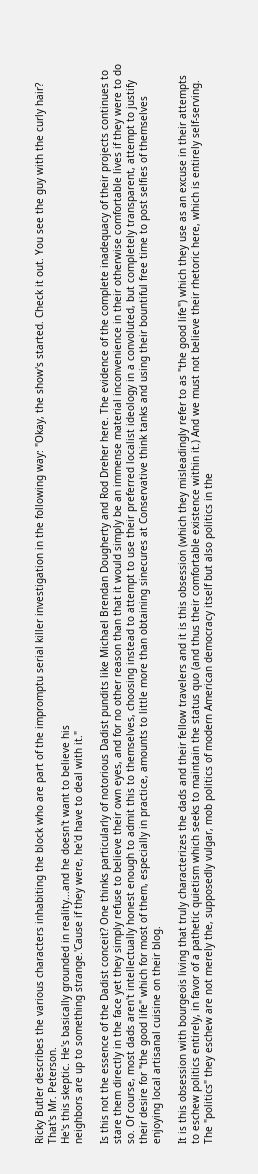Ricky Butler describes the various characters inhabiting the block who are part of the impromptu serial killer investigation in the following way: "Okay, the show's started. Check it out. You see the guy with the curly hair? That's Mr. Peterson.
He's this skeptic. He's basically grounded in reality...and he doesn't want to believe his
neighbors are up to something strange.'Cause if they were, he'd have to deal with it."

Is this not the essence of the Dadist conceit? One thinks particularly of notorious Dadist pundits like Michael Brendan Dougherty and Rod Dreher here. The evidence of the complete inadequacy of their projects continues to stare them directly in the face yet they simply refuse to believe their own eyes, and for no other reason than that it would simply be an immense material inconvenience in their otherwise comfortable lives if they were to do so. Of course, most dads aren't intellectually honest enough to admit this to themselves, choosing instead to attempt to use their preferred localist ideology in a convoluted, but completely transparent, attempt to justify their desire for "the good life" which for most of them, especially in practice, amounts to little more than obtaining sinecures at Conservative think tanks and using their bountiful free time to post selfies of themselves enjoying local artisanal cuisine on their blog.

It is this obsession with bourgeois living that truly characterizes the dads and their fellow travelers and it is this obsession (which they misleadingly refer to as "the good life") which they use as an excuse in their attempts to eschew politics entirely, in favor of a pathetic quietism which seeks to maintain the status quo (and thus their comfortable existence within it.) And we must not believe their rhetoric here, which is entirely self-serving. The "politics" they eschew are not merely the, supposedly vulgar, mob politics of modern American democracy itself but also politics in the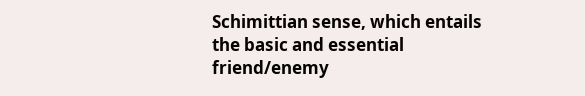Schimittian sense, which entails the basic and essential friend/enemy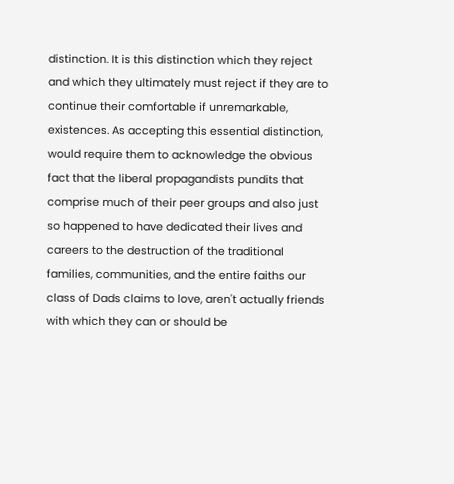distinction. It is this distinction which they reject and which they ultimately must reject if they are to continue their comfortable if unremarkable, existences. As accepting this essential distinction, would require them to acknowledge the obvious fact that the liberal propagandists pundits that comprise much of their peer groups and also just so happened to have dedicated their lives and careers to the destruction of the traditional families, communities, and the entire faiths our class of Dads claims to love, aren't actually friends with which they can or should be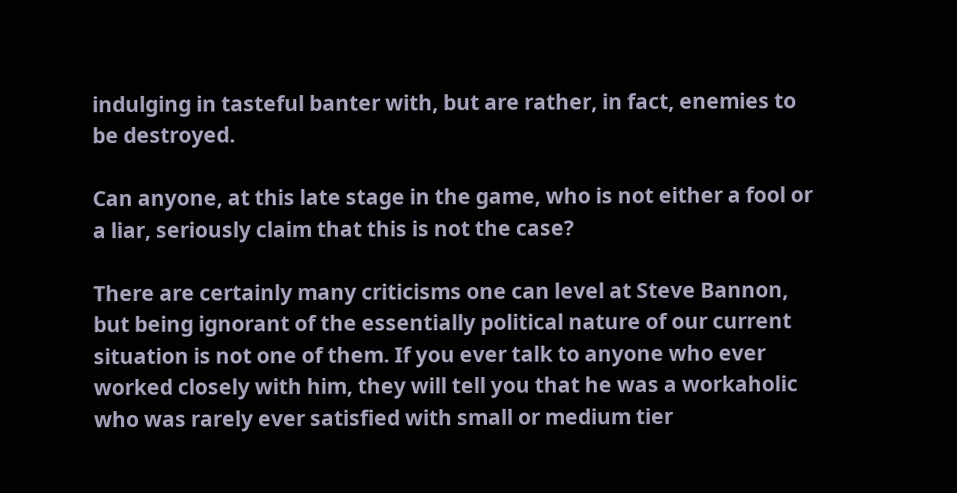indulging in tasteful banter with, but are rather, in fact, enemies to be destroyed.

Can anyone, at this late stage in the game, who is not either a fool or a liar, seriously claim that this is not the case?

There are certainly many criticisms one can level at Steve Bannon, but being ignorant of the essentially political nature of our current situation is not one of them. If you ever talk to anyone who ever worked closely with him, they will tell you that he was a workaholic who was rarely ever satisfied with small or medium tier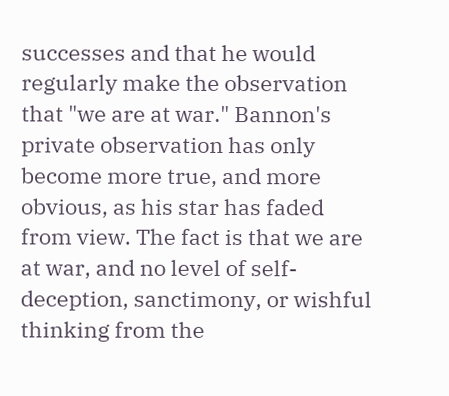successes and that he would regularly make the observation that "we are at war." Bannon's private observation has only become more true, and more obvious, as his star has faded from view. The fact is that we are at war, and no level of self-deception, sanctimony, or wishful thinking from the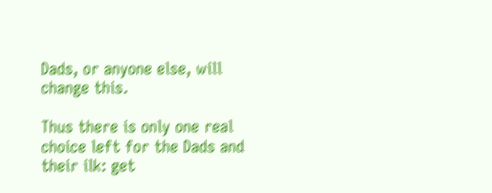Dads, or anyone else, will change this.

Thus there is only one real choice left for the Dads and their ilk: get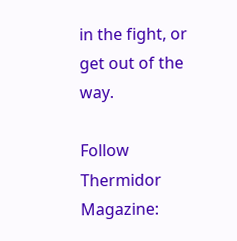in the fight, or get out of the way.

Follow Thermidor Magazine: